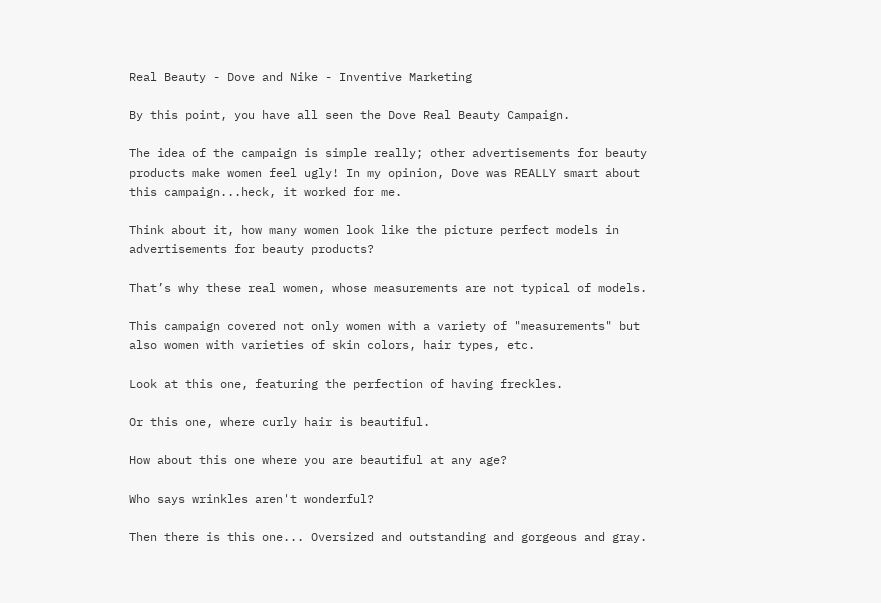Real Beauty - Dove and Nike - Inventive Marketing

By this point, you have all seen the Dove Real Beauty Campaign.

The idea of the campaign is simple really; other advertisements for beauty products make women feel ugly! In my opinion, Dove was REALLY smart about this campaign...heck, it worked for me.

Think about it, how many women look like the picture perfect models in advertisements for beauty products?

That’s why these real women, whose measurements are not typical of models.

This campaign covered not only women with a variety of "measurements" but also women with varieties of skin colors, hair types, etc.

Look at this one, featuring the perfection of having freckles.

Or this one, where curly hair is beautiful.

How about this one where you are beautiful at any age?

Who says wrinkles aren't wonderful?

Then there is this one... Oversized and outstanding and gorgeous and gray.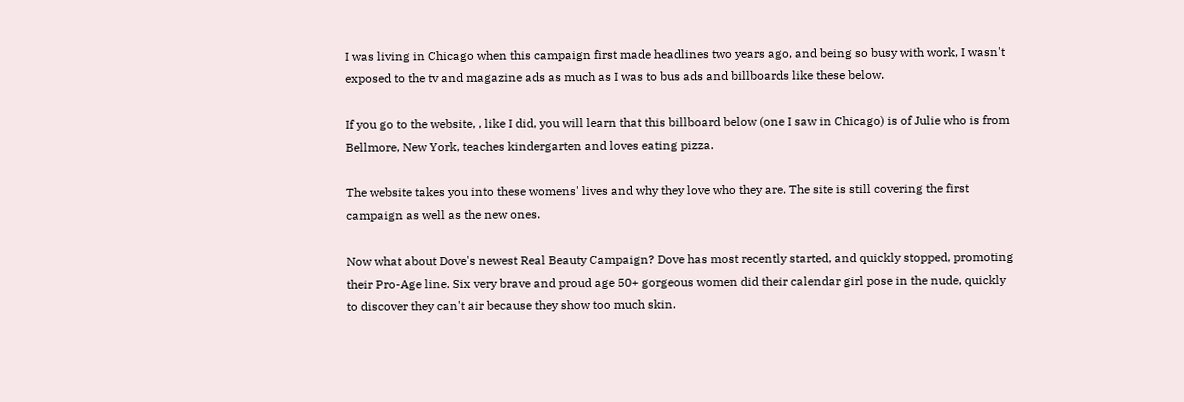I was living in Chicago when this campaign first made headlines two years ago, and being so busy with work, I wasn't exposed to the tv and magazine ads as much as I was to bus ads and billboards like these below.

If you go to the website, , like I did, you will learn that this billboard below (one I saw in Chicago) is of Julie who is from Bellmore, New York, teaches kindergarten and loves eating pizza.

The website takes you into these womens' lives and why they love who they are. The site is still covering the first campaign as well as the new ones.

Now what about Dove's newest Real Beauty Campaign? Dove has most recently started, and quickly stopped, promoting their Pro-Age line. Six very brave and proud age 50+ gorgeous women did their calendar girl pose in the nude, quickly to discover they can't air because they show too much skin.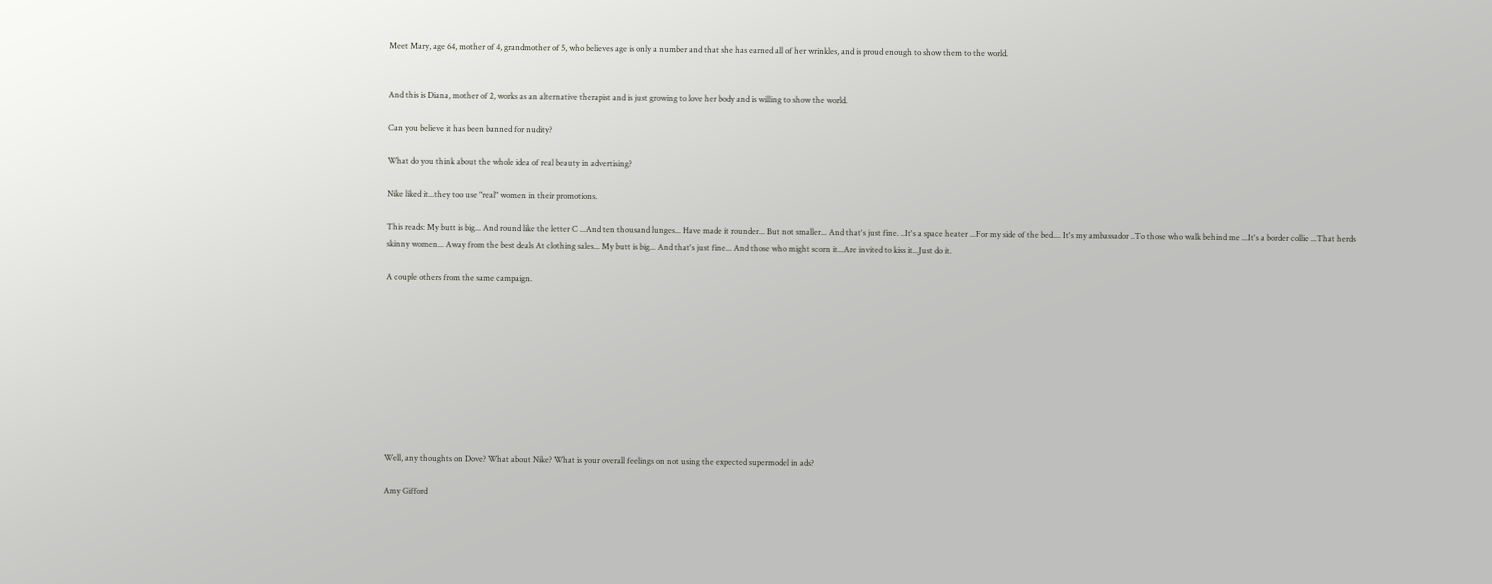Meet Mary, age 64, mother of 4, grandmother of 5, who believes age is only a number and that she has earned all of her wrinkles, and is proud enough to show them to the world.


And this is Diana, mother of 2, works as an alternative therapist and is just growing to love her body and is willing to show the world.

Can you believe it has been banned for nudity?

What do you think about the whole idea of real beauty in advertising?

Nike liked it...they too use "real" women in their promotions.

This reads: My butt is big... And round like the letter C ...And ten thousand lunges... Have made it rounder... But not smaller... And that's just fine. ..It's a space heater ...For my side of the bed.... It's my ambassador ..To those who walk behind me ...It's a border collie ...That herds skinny women... Away from the best deals At clothing sales... My butt is big... And that's just fine... And those who might scorn it...Are invited to kiss it...Just do it.

A couple others from the same campaign.










Well, any thoughts on Dove? What about Nike? What is your overall feelings on not using the expected supermodel in ads?

Amy Gifford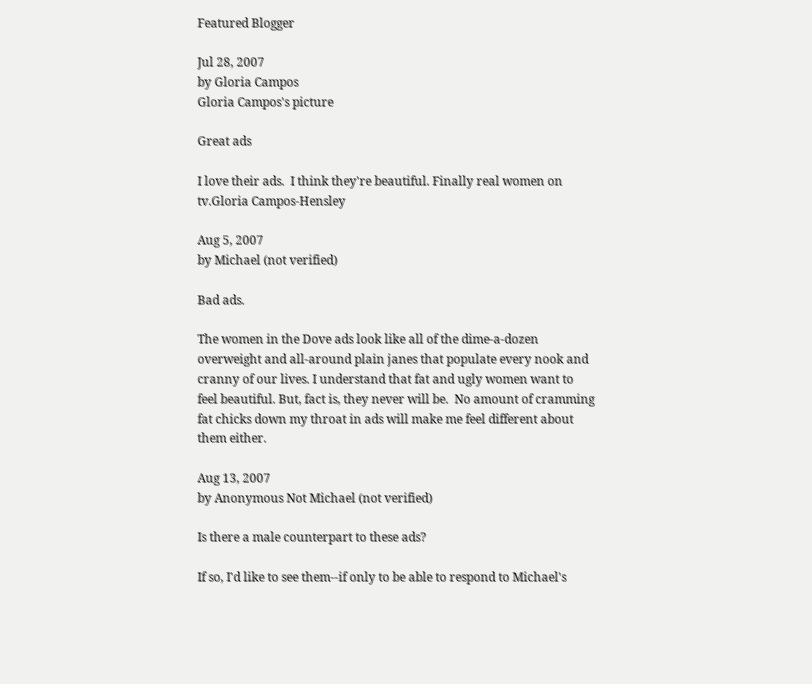Featured Blogger

Jul 28, 2007
by Gloria Campos
Gloria Campos's picture

Great ads

I love their ads.  I think they're beautiful. Finally real women on tv.Gloria Campos-Hensley

Aug 5, 2007
by Michael (not verified)

Bad ads.

The women in the Dove ads look like all of the dime-a-dozen overweight and all-around plain janes that populate every nook and cranny of our lives. I understand that fat and ugly women want to feel beautiful. But, fact is, they never will be.  No amount of cramming fat chicks down my throat in ads will make me feel different about them either.

Aug 13, 2007
by Anonymous Not Michael (not verified)

Is there a male counterpart to these ads?

If so, I'd like to see them--if only to be able to respond to Michael's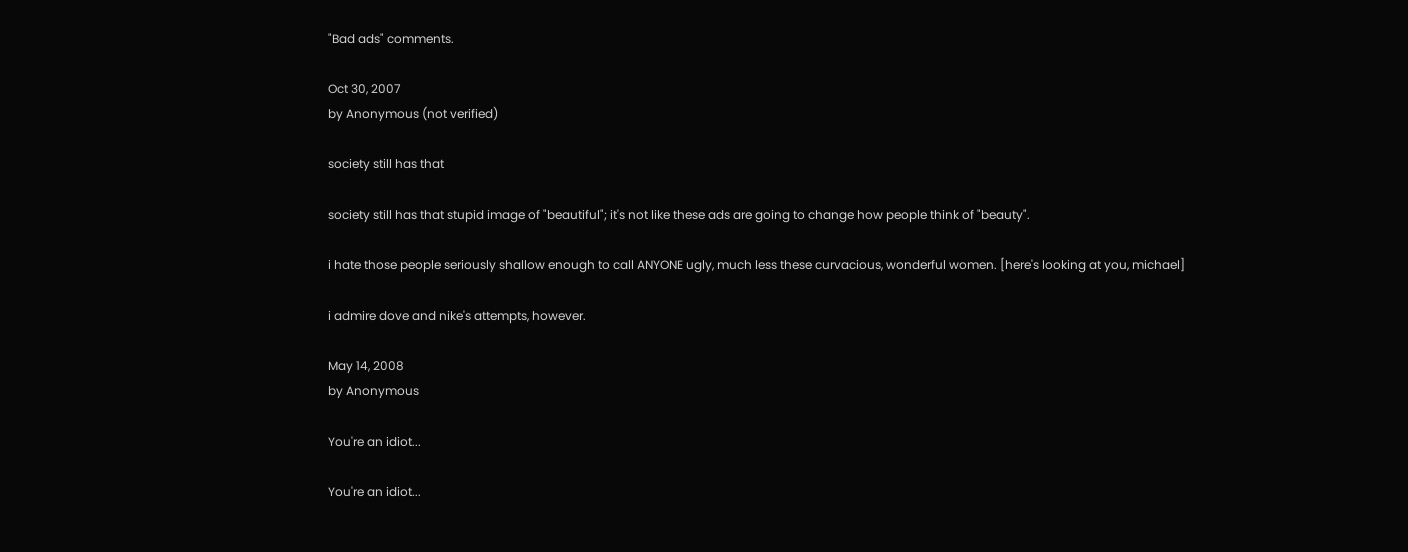"Bad ads" comments.

Oct 30, 2007
by Anonymous (not verified)

society still has that

society still has that stupid image of "beautiful"; it's not like these ads are going to change how people think of "beauty".

i hate those people seriously shallow enough to call ANYONE ugly, much less these curvacious, wonderful women. [here's looking at you, michael]

i admire dove and nike's attempts, however.

May 14, 2008
by Anonymous

You're an idiot...

You're an idiot...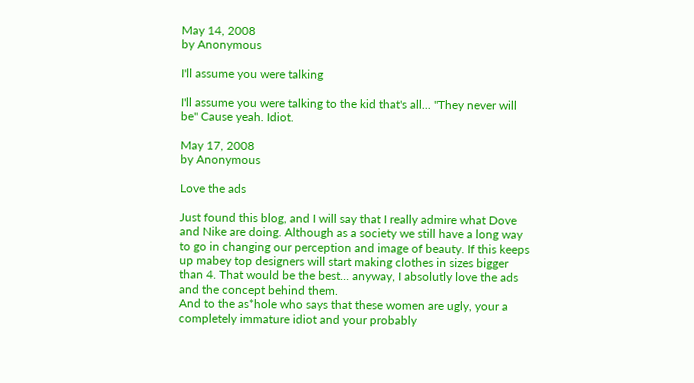May 14, 2008
by Anonymous

I'll assume you were talking

I'll assume you were talking to the kid that's all... "They never will be" Cause yeah. Idiot.

May 17, 2008
by Anonymous

Love the ads

Just found this blog, and I will say that I really admire what Dove and Nike are doing. Although as a society we still have a long way to go in changing our perception and image of beauty. If this keeps up mabey top designers will start making clothes in sizes bigger than 4. That would be the best... anyway, I absolutly love the ads and the concept behind them.
And to the as*hole who says that these women are ugly, your a completely immature idiot and your probably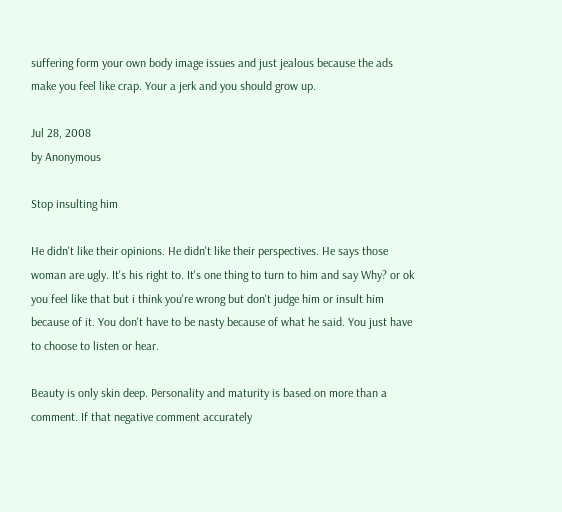suffering form your own body image issues and just jealous because the ads make you feel like crap. Your a jerk and you should grow up.

Jul 28, 2008
by Anonymous

Stop insulting him

He didn't like their opinions. He didn't like their perspectives. He says those woman are ugly. It's his right to. It's one thing to turn to him and say Why? or ok you feel like that but i think you're wrong but don't judge him or insult him because of it. You don't have to be nasty because of what he said. You just have to choose to listen or hear.

Beauty is only skin deep. Personality and maturity is based on more than a comment. If that negative comment accurately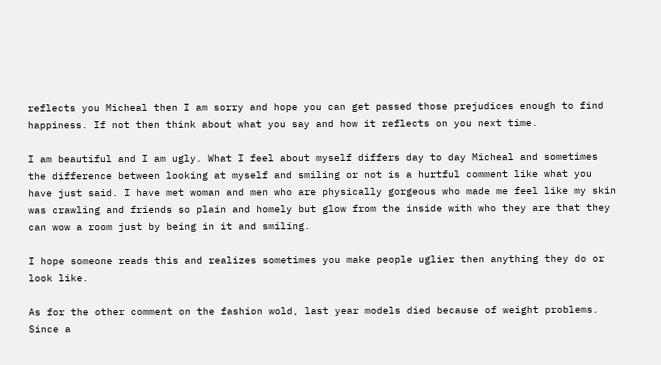reflects you Micheal then I am sorry and hope you can get passed those prejudices enough to find happiness. If not then think about what you say and how it reflects on you next time.

I am beautiful and I am ugly. What I feel about myself differs day to day Micheal and sometimes the difference between looking at myself and smiling or not is a hurtful comment like what you have just said. I have met woman and men who are physically gorgeous who made me feel like my skin was crawling and friends so plain and homely but glow from the inside with who they are that they can wow a room just by being in it and smiling.

I hope someone reads this and realizes sometimes you make people uglier then anything they do or look like.

As for the other comment on the fashion wold, last year models died because of weight problems. Since a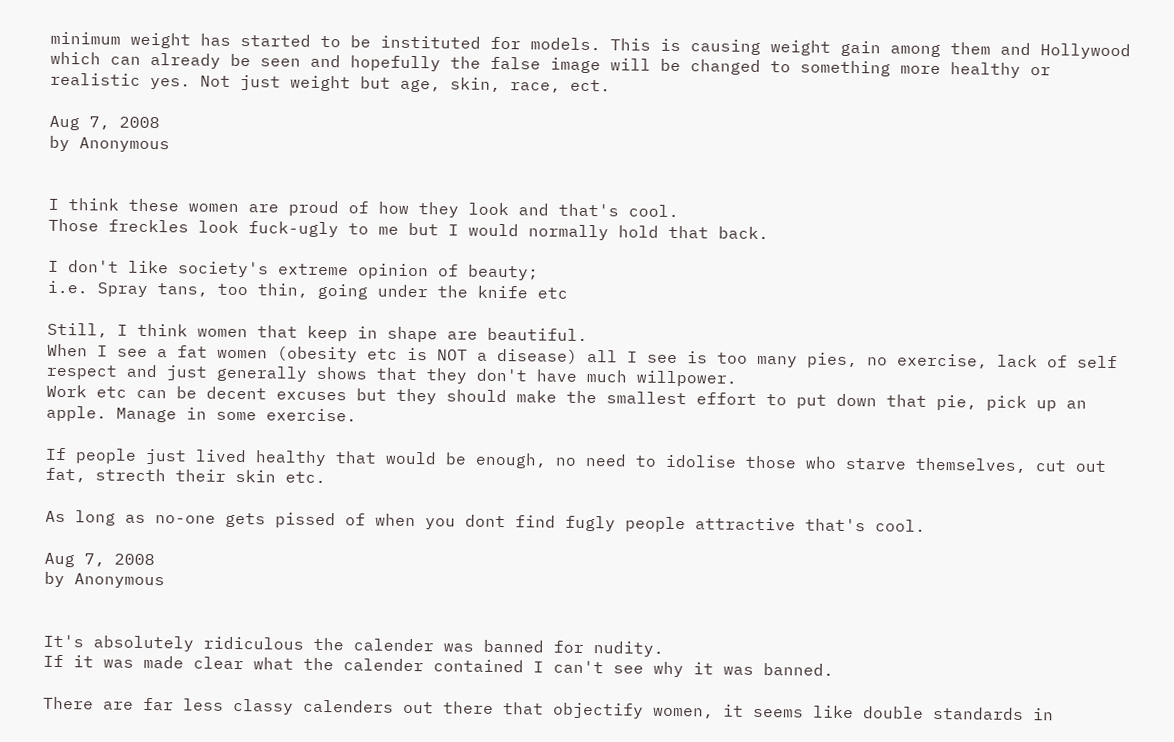minimum weight has started to be instituted for models. This is causing weight gain among them and Hollywood which can already be seen and hopefully the false image will be changed to something more healthy or realistic yes. Not just weight but age, skin, race, ect.

Aug 7, 2008
by Anonymous


I think these women are proud of how they look and that's cool.
Those freckles look fuck-ugly to me but I would normally hold that back.

I don't like society's extreme opinion of beauty;
i.e. Spray tans, too thin, going under the knife etc

Still, I think women that keep in shape are beautiful.
When I see a fat women (obesity etc is NOT a disease) all I see is too many pies, no exercise, lack of self respect and just generally shows that they don't have much willpower.
Work etc can be decent excuses but they should make the smallest effort to put down that pie, pick up an apple. Manage in some exercise.

If people just lived healthy that would be enough, no need to idolise those who starve themselves, cut out fat, strecth their skin etc.

As long as no-one gets pissed of when you dont find fugly people attractive that's cool.

Aug 7, 2008
by Anonymous


It's absolutely ridiculous the calender was banned for nudity.
If it was made clear what the calender contained I can't see why it was banned.

There are far less classy calenders out there that objectify women, it seems like double standards in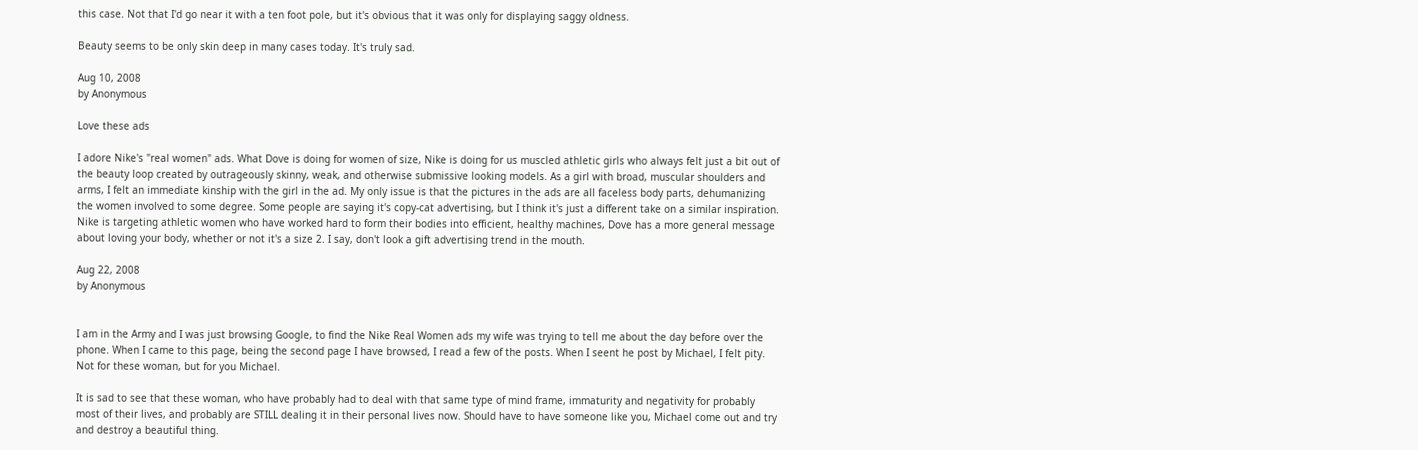this case. Not that I'd go near it with a ten foot pole, but it's obvious that it was only for displaying saggy oldness.

Beauty seems to be only skin deep in many cases today. It's truly sad.

Aug 10, 2008
by Anonymous

Love these ads

I adore Nike's "real women" ads. What Dove is doing for women of size, Nike is doing for us muscled athletic girls who always felt just a bit out of the beauty loop created by outrageously skinny, weak, and otherwise submissive looking models. As a girl with broad, muscular shoulders and arms, I felt an immediate kinship with the girl in the ad. My only issue is that the pictures in the ads are all faceless body parts, dehumanizing the women involved to some degree. Some people are saying it's copy-cat advertising, but I think it's just a different take on a similar inspiration. Nike is targeting athletic women who have worked hard to form their bodies into efficient, healthy machines, Dove has a more general message about loving your body, whether or not it's a size 2. I say, don't look a gift advertising trend in the mouth.

Aug 22, 2008
by Anonymous


I am in the Army and I was just browsing Google, to find the Nike Real Women ads my wife was trying to tell me about the day before over the phone. When I came to this page, being the second page I have browsed, I read a few of the posts. When I seent he post by Michael, I felt pity. Not for these woman, but for you Michael.

It is sad to see that these woman, who have probably had to deal with that same type of mind frame, immaturity and negativity for probably most of their lives, and probably are STILL dealing it in their personal lives now. Should have to have someone like you, Michael come out and try and destroy a beautiful thing.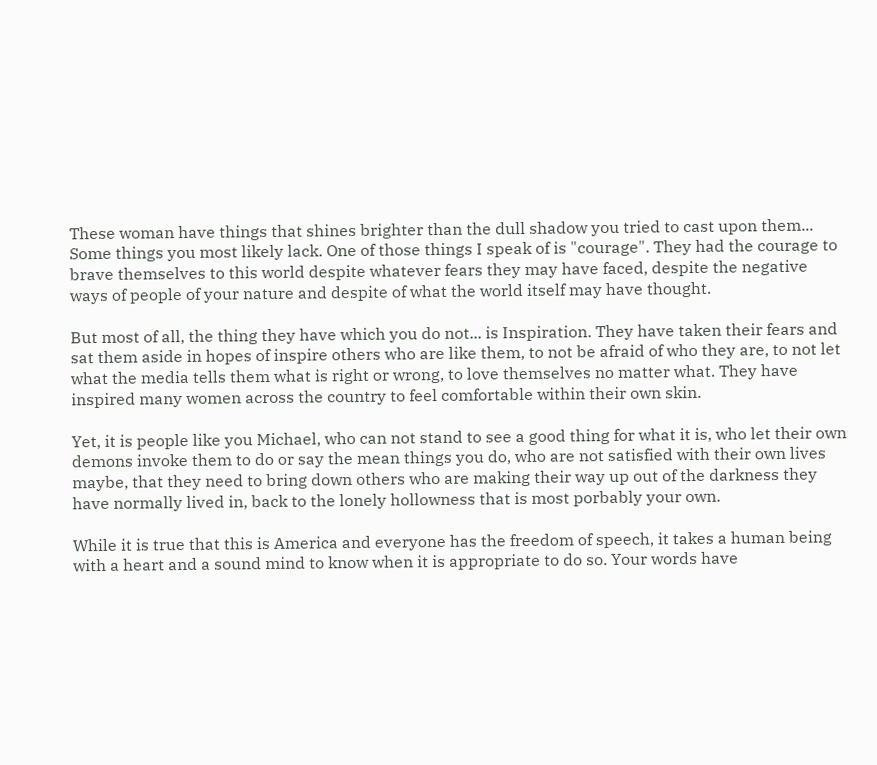These woman have things that shines brighter than the dull shadow you tried to cast upon them... Some things you most likely lack. One of those things I speak of is "courage". They had the courage to brave themselves to this world despite whatever fears they may have faced, despite the negative ways of people of your nature and despite of what the world itself may have thought.

But most of all, the thing they have which you do not... is Inspiration. They have taken their fears and sat them aside in hopes of inspire others who are like them, to not be afraid of who they are, to not let what the media tells them what is right or wrong, to love themselves no matter what. They have inspired many women across the country to feel comfortable within their own skin.

Yet, it is people like you Michael, who can not stand to see a good thing for what it is, who let their own demons invoke them to do or say the mean things you do, who are not satisfied with their own lives maybe, that they need to bring down others who are making their way up out of the darkness they have normally lived in, back to the lonely hollowness that is most porbably your own.

While it is true that this is America and everyone has the freedom of speech, it takes a human being with a heart and a sound mind to know when it is appropriate to do so. Your words have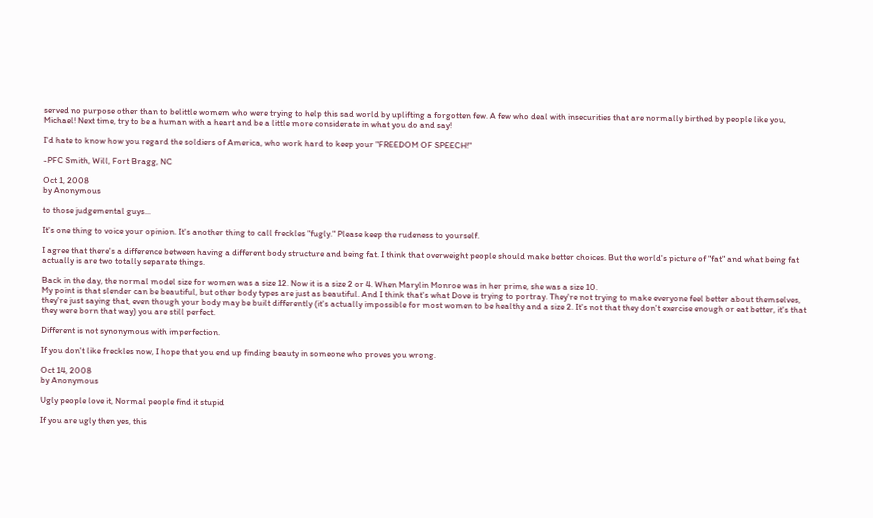served no purpose other than to belittle womem who were trying to help this sad world by uplifting a forgotten few. A few who deal with insecurities that are normally birthed by people like you, Michael! Next time, try to be a human with a heart and be a little more considerate in what you do and say!

I'd hate to know how you regard the soldiers of America, who work hard to keep your "FREEDOM OF SPEECH!"

-PFC Smith, Will, Fort Bragg, NC

Oct 1, 2008
by Anonymous

to those judgemental guys...

It's one thing to voice your opinion. It's another thing to call freckles "fugly." Please keep the rudeness to yourself.

I agree that there's a difference between having a different body structure and being fat. I think that overweight people should make better choices. But the world's picture of "fat" and what being fat actually is are two totally separate things.

Back in the day, the normal model size for women was a size 12. Now it is a size 2 or 4. When Marylin Monroe was in her prime, she was a size 10.
My point is that slender can be beautiful, but other body types are just as beautiful. And I think that's what Dove is trying to portray. They're not trying to make everyone feel better about themselves, they're just saying that, even though your body may be built differently (it's actually impossible for most women to be healthy and a size 2. It's not that they don't exercise enough or eat better, it's that they were born that way) you are still perfect.

Different is not synonymous with imperfection.

If you don't like freckles now, I hope that you end up finding beauty in someone who proves you wrong.

Oct 14, 2008
by Anonymous

Ugly people love it, Normal people find it stupid

If you are ugly then yes, this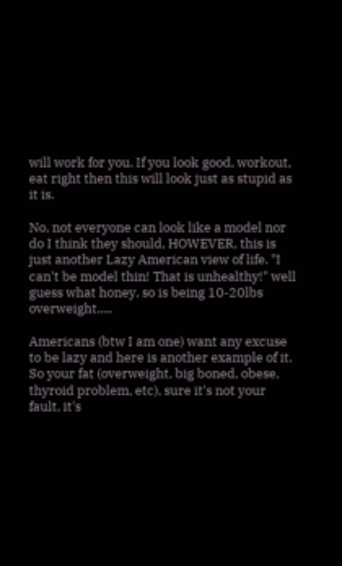will work for you. If you look good, workout, eat right then this will look just as stupid as it is.

No, not everyone can look like a model nor do I think they should, HOWEVER, this is just another Lazy American view of life. "I can't be model thin! That is unhealthy!" well guess what honey, so is being 10-20lbs overweight.....

Americans (btw I am one) want any excuse to be lazy and here is another example of it. So your fat (overweight, big boned, obese, thyroid problem, etc), sure it's not your fault, it's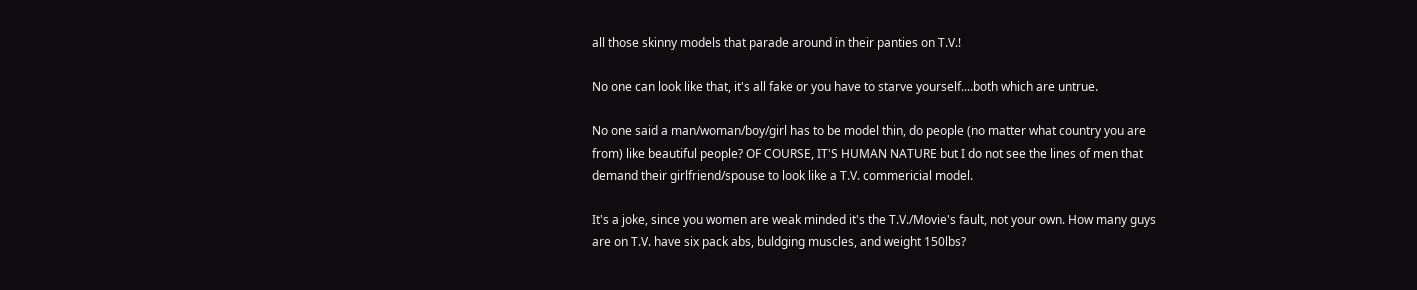all those skinny models that parade around in their panties on T.V.!

No one can look like that, it's all fake or you have to starve yourself....both which are untrue.

No one said a man/woman/boy/girl has to be model thin, do people (no matter what country you are from) like beautiful people? OF COURSE, IT'S HUMAN NATURE but I do not see the lines of men that demand their girlfriend/spouse to look like a T.V. commericial model.

It's a joke, since you women are weak minded it's the T.V./Movie's fault, not your own. How many guys are on T.V. have six pack abs, buldging muscles, and weight 150lbs?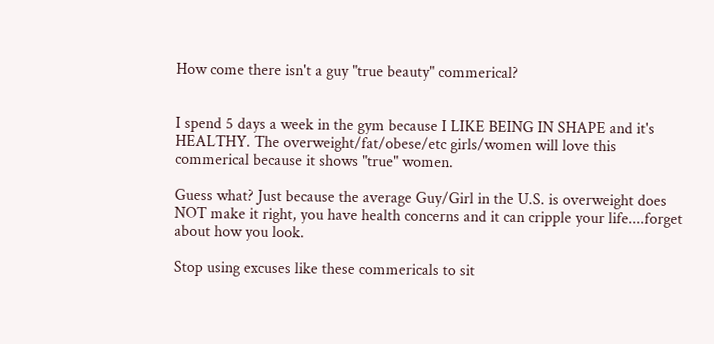How come there isn't a guy "true beauty" commerical?


I spend 5 days a week in the gym because I LIKE BEING IN SHAPE and it's HEALTHY. The overweight/fat/obese/etc girls/women will love this commerical because it shows "true" women.

Guess what? Just because the average Guy/Girl in the U.S. is overweight does NOT make it right, you have health concerns and it can cripple your life....forget about how you look.

Stop using excuses like these commericals to sit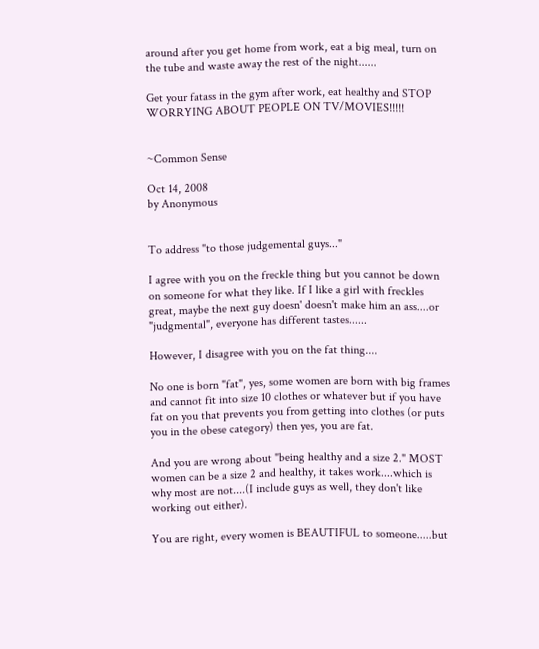around after you get home from work, eat a big meal, turn on the tube and waste away the rest of the night......

Get your fatass in the gym after work, eat healthy and STOP WORRYING ABOUT PEOPLE ON TV/MOVIES!!!!!


~Common Sense

Oct 14, 2008
by Anonymous


To address "to those judgemental guys..."

I agree with you on the freckle thing but you cannot be down on someone for what they like. If I like a girl with freckles great, maybe the next guy doesn' doesn't make him an ass....or "judgmental", everyone has different tastes......

However, I disagree with you on the fat thing....

No one is born "fat", yes, some women are born with big frames and cannot fit into size 10 clothes or whatever but if you have fat on you that prevents you from getting into clothes (or puts you in the obese category) then yes, you are fat.

And you are wrong about "being healthy and a size 2." MOST women can be a size 2 and healthy, it takes work....which is why most are not....(I include guys as well, they don't like working out either).

You are right, every women is BEAUTIFUL to someone.....but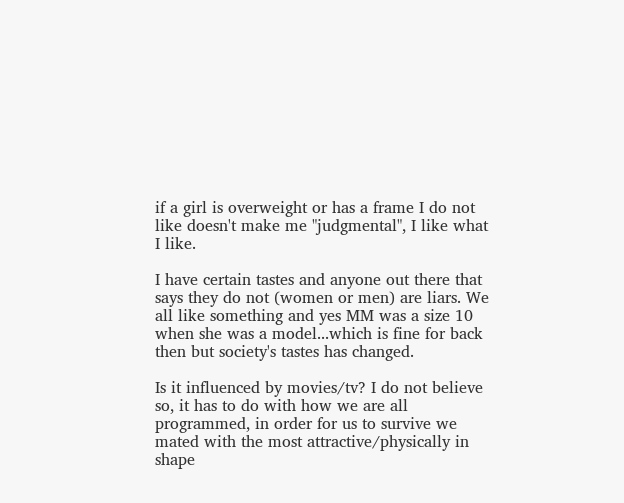if a girl is overweight or has a frame I do not like doesn't make me "judgmental", I like what I like.

I have certain tastes and anyone out there that says they do not (women or men) are liars. We all like something and yes MM was a size 10 when she was a model...which is fine for back then but society's tastes has changed.

Is it influenced by movies/tv? I do not believe so, it has to do with how we are all programmed, in order for us to survive we mated with the most attractive/physically in shape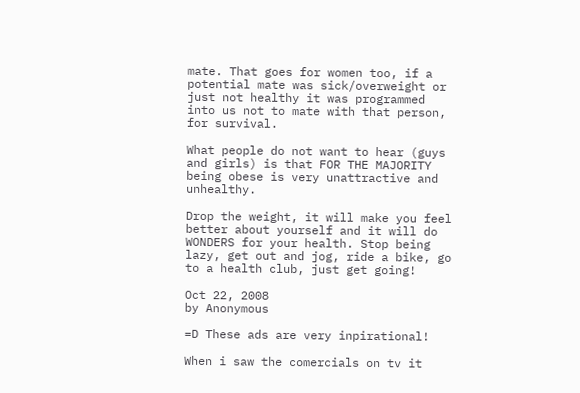mate. That goes for women too, if a potential mate was sick/overweight or just not healthy it was programmed into us not to mate with that person, for survival.

What people do not want to hear (guys and girls) is that FOR THE MAJORITY being obese is very unattractive and unhealthy.

Drop the weight, it will make you feel better about yourself and it will do WONDERS for your health. Stop being lazy, get out and jog, ride a bike, go to a health club, just get going!

Oct 22, 2008
by Anonymous

=D These ads are very inpirational!

When i saw the comercials on tv it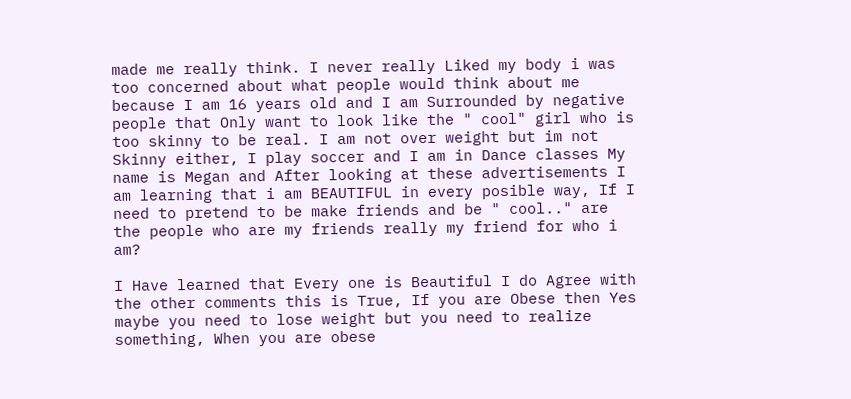made me really think. I never really Liked my body i was too concerned about what people would think about me because I am 16 years old and I am Surrounded by negative people that Only want to look like the " cool" girl who is too skinny to be real. I am not over weight but im not Skinny either, I play soccer and I am in Dance classes My name is Megan and After looking at these advertisements I am learning that i am BEAUTIFUL in every posible way, If I need to pretend to be make friends and be " cool.." are the people who are my friends really my friend for who i am?

I Have learned that Every one is Beautiful I do Agree with the other comments this is True, If you are Obese then Yes maybe you need to lose weight but you need to realize something, When you are obese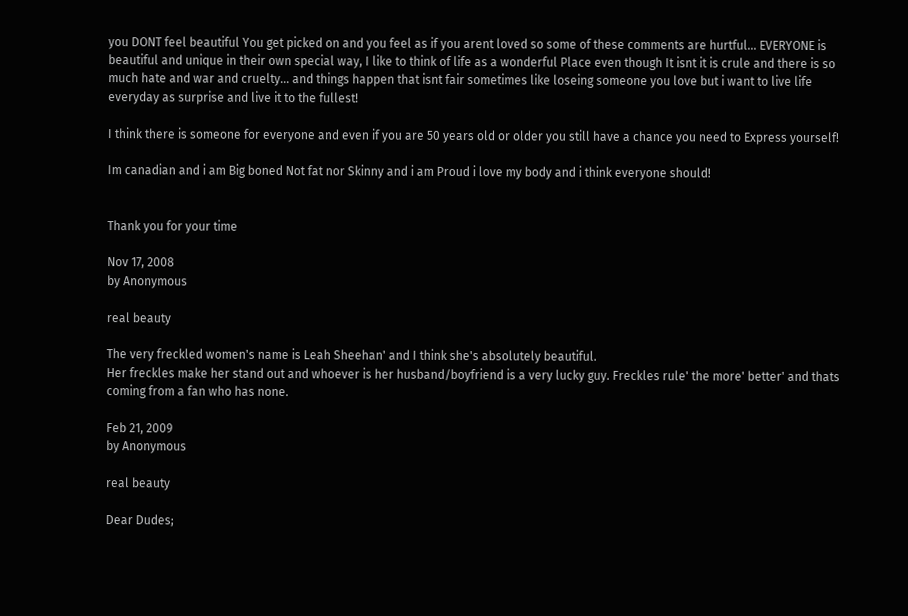you DONT feel beautiful You get picked on and you feel as if you arent loved so some of these comments are hurtful... EVERYONE is beautiful and unique in their own special way, I like to think of life as a wonderful Place even though It isnt it is crule and there is so much hate and war and cruelty... and things happen that isnt fair sometimes like loseing someone you love but i want to live life everyday as surprise and live it to the fullest!

I think there is someone for everyone and even if you are 50 years old or older you still have a chance you need to Express yourself!

Im canadian and i am Big boned Not fat nor Skinny and i am Proud i love my body and i think everyone should!


Thank you for your time

Nov 17, 2008
by Anonymous

real beauty

The very freckled women's name is Leah Sheehan' and I think she's absolutely beautiful.
Her freckles make her stand out and whoever is her husband/boyfriend is a very lucky guy. Freckles rule' the more' better' and thats coming from a fan who has none.

Feb 21, 2009
by Anonymous

real beauty

Dear Dudes;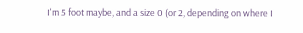I'm 5 foot maybe, and a size 0 (or 2, depending on where I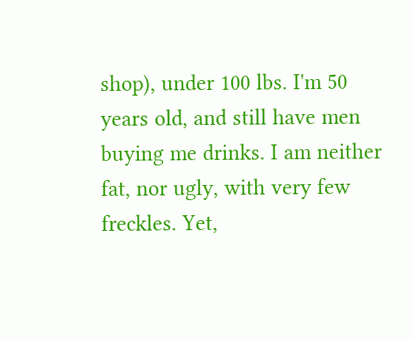shop), under 100 lbs. I'm 50 years old, and still have men buying me drinks. I am neither fat, nor ugly, with very few freckles. Yet,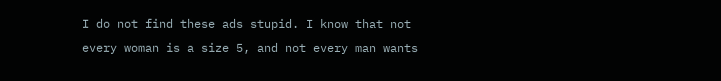I do not find these ads stupid. I know that not every woman is a size 5, and not every man wants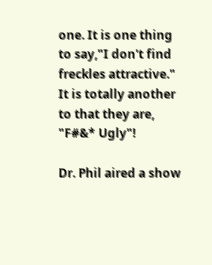one. It is one thing to say,"I don't find freckles attractive." It is totally another to that they are, "F#&* Ugly"!

Dr. Phil aired a show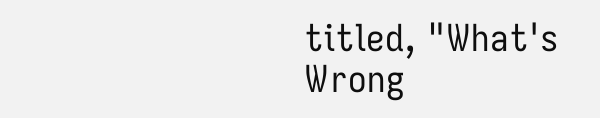titled, "What's Wrong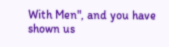With Men", and you have shown us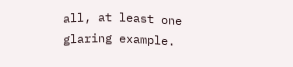all, at least one glaring example.